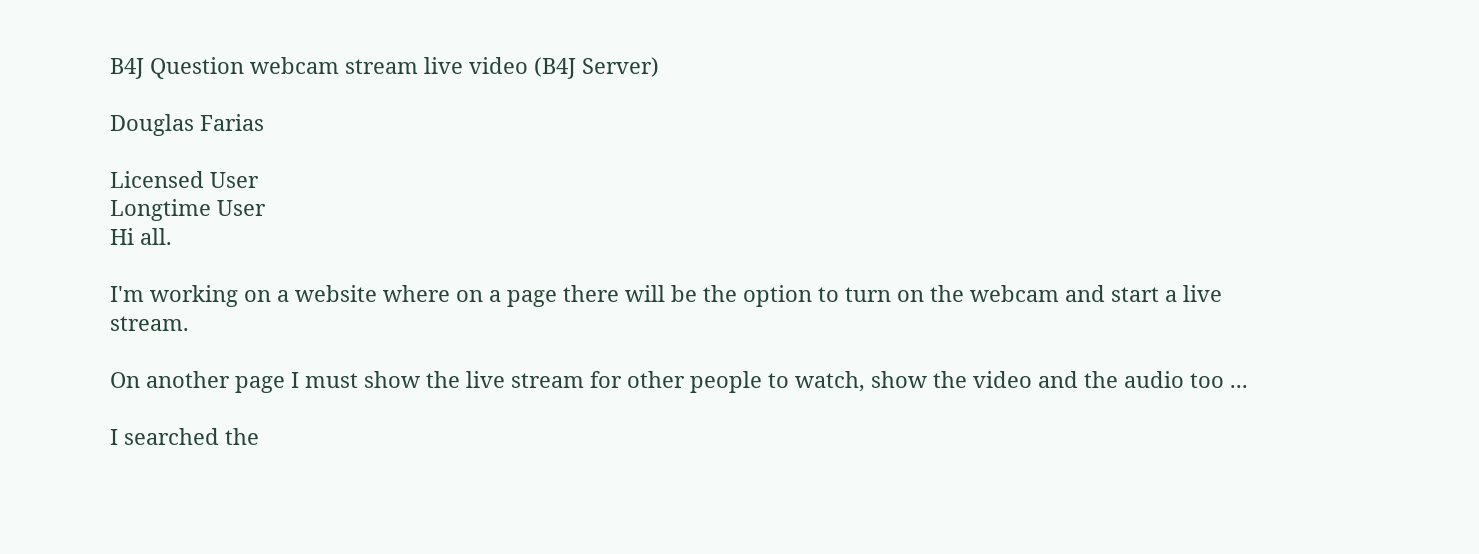B4J Question webcam stream live video (B4J Server)

Douglas Farias

Licensed User
Longtime User
Hi all.

I'm working on a website where on a page there will be the option to turn on the webcam and start a live stream.

On another page I must show the live stream for other people to watch, show the video and the audio too ...

I searched the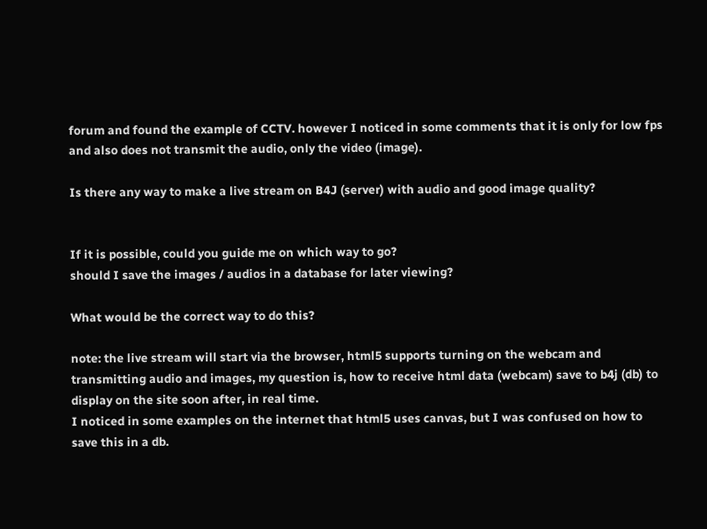forum and found the example of CCTV. however I noticed in some comments that it is only for low fps and also does not transmit the audio, only the video (image).

Is there any way to make a live stream on B4J (server) with audio and good image quality?


If it is possible, could you guide me on which way to go?
should I save the images / audios in a database for later viewing?

What would be the correct way to do this?

note: the live stream will start via the browser, html5 supports turning on the webcam and transmitting audio and images, my question is, how to receive html data (webcam) save to b4j (db) to display on the site soon after, in real time.
I noticed in some examples on the internet that html5 uses canvas, but I was confused on how to save this in a db.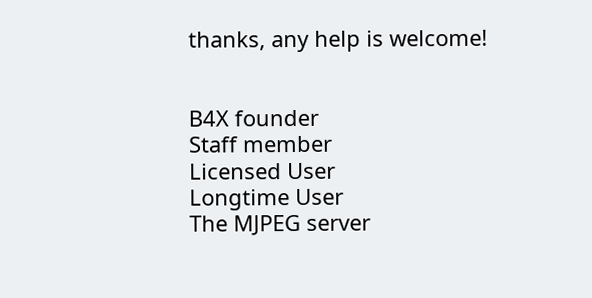thanks, any help is welcome!


B4X founder
Staff member
Licensed User
Longtime User
The MJPEG server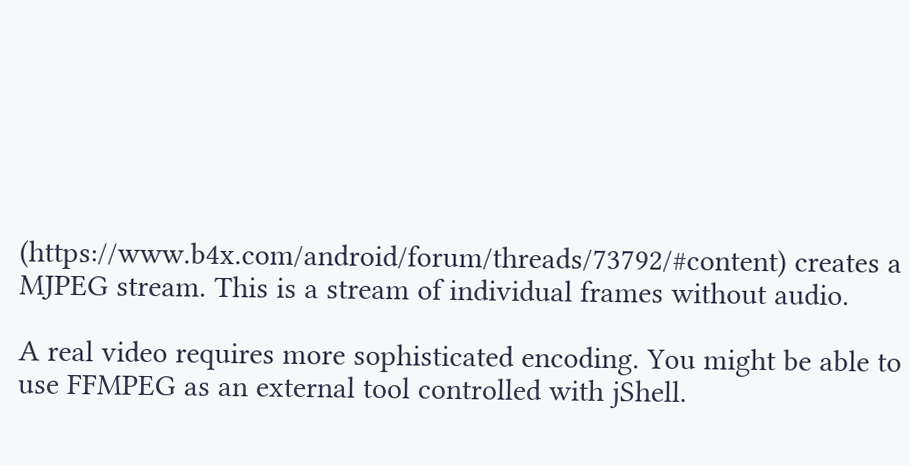(https://www.b4x.com/android/forum/threads/73792/#content) creates a MJPEG stream. This is a stream of individual frames without audio.

A real video requires more sophisticated encoding. You might be able to use FFMPEG as an external tool controlled with jShell.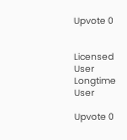Upvote 0


Licensed User
Longtime User

Upvote 0